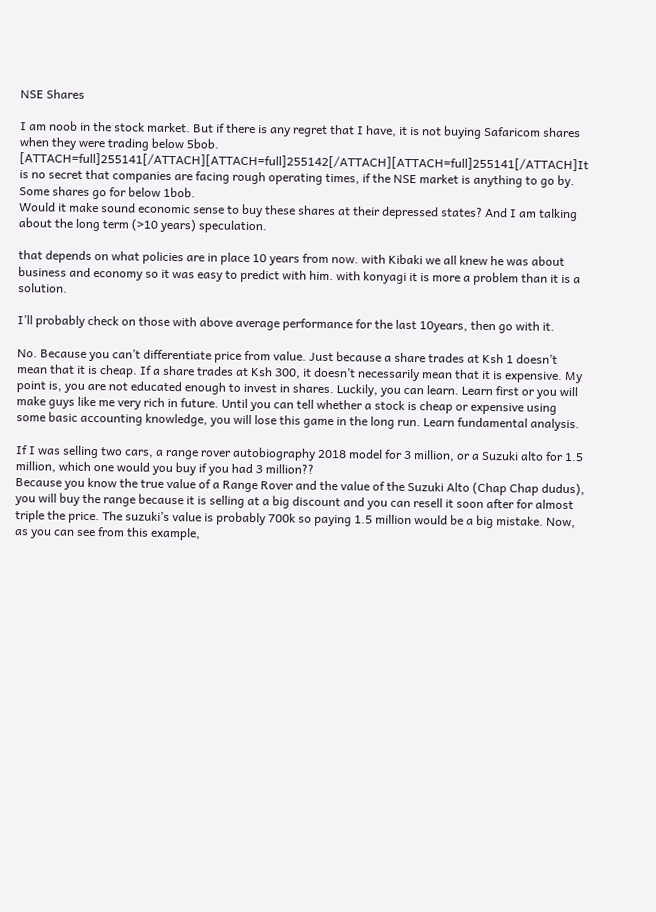NSE Shares

I am noob in the stock market. But if there is any regret that I have, it is not buying Safaricom shares when they were trading below 5bob.
[ATTACH=full]255141[/ATTACH][ATTACH=full]255142[/ATTACH][ATTACH=full]255141[/ATTACH]It is no secret that companies are facing rough operating times, if the NSE market is anything to go by. Some shares go for below 1bob.
Would it make sound economic sense to buy these shares at their depressed states? And I am talking about the long term (>10 years) speculation.

that depends on what policies are in place 10 years from now. with Kibaki we all knew he was about business and economy so it was easy to predict with him. with konyagi it is more a problem than it is a solution.

I’ll probably check on those with above average performance for the last 10years, then go with it.

No. Because you can’t differentiate price from value. Just because a share trades at Ksh 1 doesn’t mean that it is cheap. If a share trades at Ksh 300, it doesn’t necessarily mean that it is expensive. My point is, you are not educated enough to invest in shares. Luckily, you can learn. Learn first or you will make guys like me very rich in future. Until you can tell whether a stock is cheap or expensive using some basic accounting knowledge, you will lose this game in the long run. Learn fundamental analysis.

If I was selling two cars, a range rover autobiography 2018 model for 3 million, or a Suzuki alto for 1.5 million, which one would you buy if you had 3 million??
Because you know the true value of a Range Rover and the value of the Suzuki Alto (Chap Chap dudus), you will buy the range because it is selling at a big discount and you can resell it soon after for almost triple the price. The suzuki’s value is probably 700k so paying 1.5 million would be a big mistake. Now, as you can see from this example,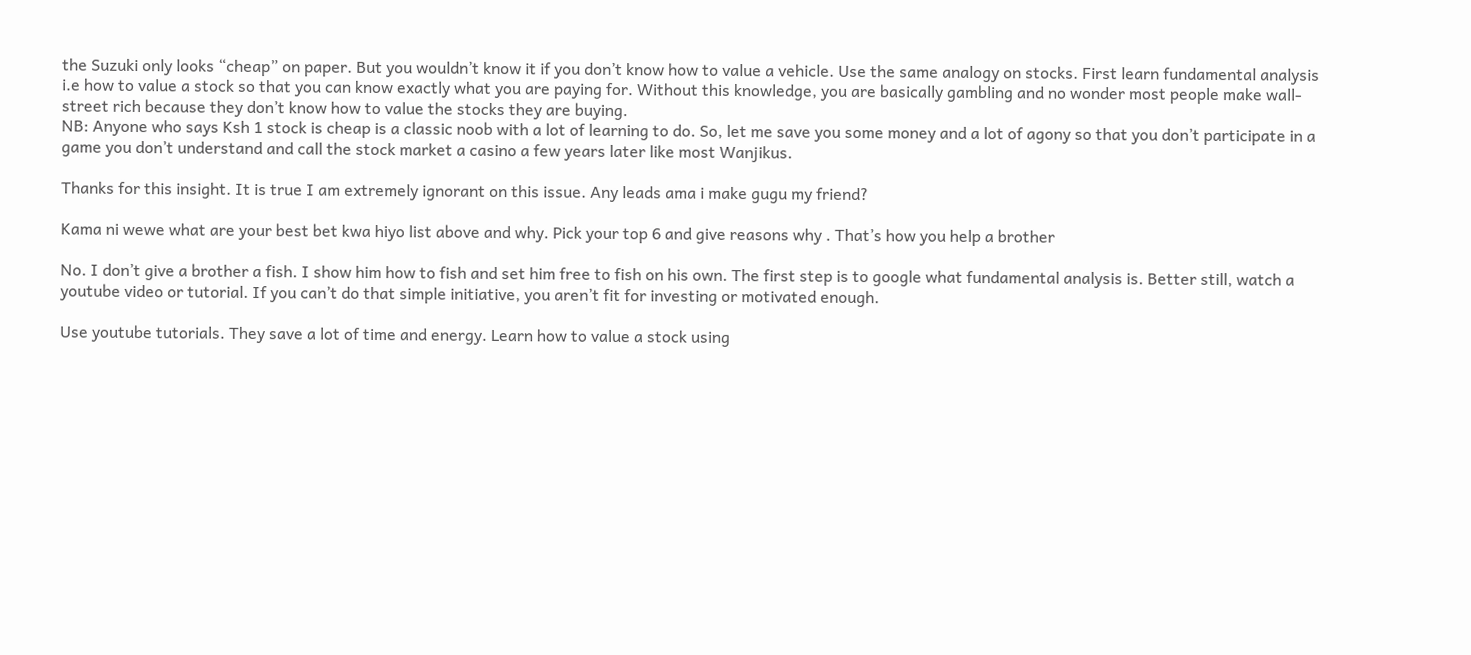the Suzuki only looks “cheap” on paper. But you wouldn’t know it if you don’t know how to value a vehicle. Use the same analogy on stocks. First learn fundamental analysis i.e how to value a stock so that you can know exactly what you are paying for. Without this knowledge, you are basically gambling and no wonder most people make wall-street rich because they don’t know how to value the stocks they are buying.
NB: Anyone who says Ksh 1 stock is cheap is a classic noob with a lot of learning to do. So, let me save you some money and a lot of agony so that you don’t participate in a game you don’t understand and call the stock market a casino a few years later like most Wanjikus.

Thanks for this insight. It is true I am extremely ignorant on this issue. Any leads ama i make gugu my friend?

Kama ni wewe what are your best bet kwa hiyo list above and why. Pick your top 6 and give reasons why . That’s how you help a brother

No. I don’t give a brother a fish. I show him how to fish and set him free to fish on his own. The first step is to google what fundamental analysis is. Better still, watch a youtube video or tutorial. If you can’t do that simple initiative, you aren’t fit for investing or motivated enough.

Use youtube tutorials. They save a lot of time and energy. Learn how to value a stock using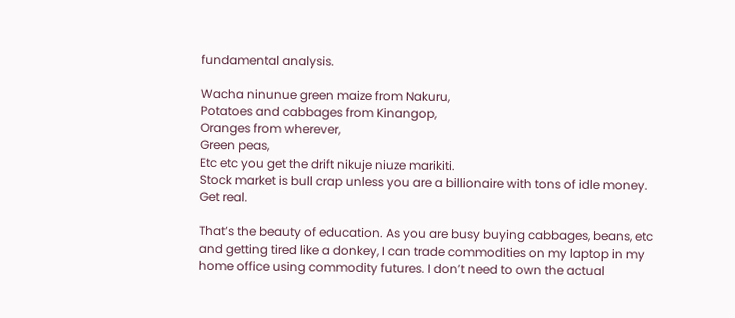fundamental analysis.

Wacha ninunue green maize from Nakuru,
Potatoes and cabbages from Kinangop,
Oranges from wherever,
Green peas,
Etc etc you get the drift nikuje niuze marikiti.
Stock market is bull crap unless you are a billionaire with tons of idle money.
Get real.

That’s the beauty of education. As you are busy buying cabbages, beans, etc and getting tired like a donkey, I can trade commodities on my laptop in my home office using commodity futures. I don’t need to own the actual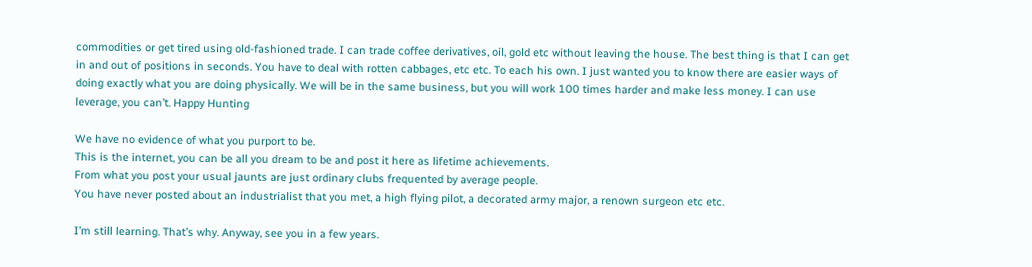commodities or get tired using old-fashioned trade. I can trade coffee derivatives, oil, gold etc without leaving the house. The best thing is that I can get in and out of positions in seconds. You have to deal with rotten cabbages, etc etc. To each his own. I just wanted you to know there are easier ways of doing exactly what you are doing physically. We will be in the same business, but you will work 100 times harder and make less money. I can use leverage, you can’t. Happy Hunting

We have no evidence of what you purport to be.
This is the internet, you can be all you dream to be and post it here as lifetime achievements.
From what you post your usual jaunts are just ordinary clubs frequented by average people.
You have never posted about an industrialist that you met, a high flying pilot, a decorated army major, a renown surgeon etc etc.

I’m still learning. That’s why. Anyway, see you in a few years.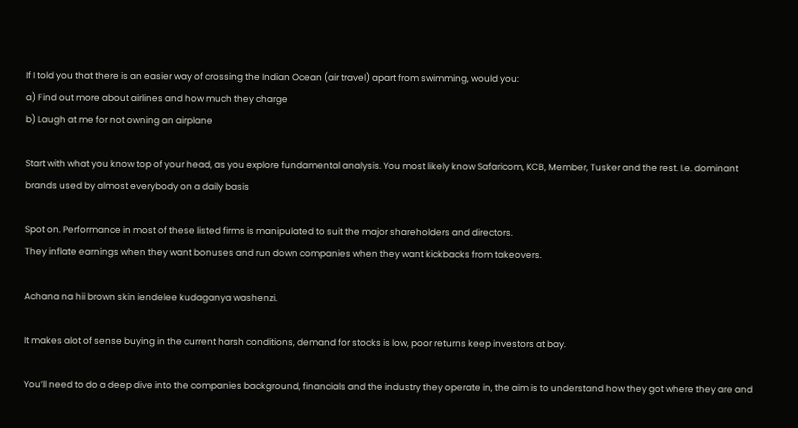If I told you that there is an easier way of crossing the Indian Ocean (air travel) apart from swimming, would you:
a) Find out more about airlines and how much they charge
b) Laugh at me for not owning an airplane

Start with what you know top of your head, as you explore fundamental analysis. You most likely know Safaricom, KCB, Member, Tusker and the rest. I.e. dominant brands used by almost everybody on a daily basis

Spot on. Performance in most of these listed firms is manipulated to suit the major shareholders and directors.
They inflate earnings when they want bonuses and run down companies when they want kickbacks from takeovers.

Achana na hii brown skin iendelee kudaganya washenzi.

It makes alot of sense buying in the current harsh conditions, demand for stocks is low, poor returns keep investors at bay.

You’ll need to do a deep dive into the companies background, financials and the industry they operate in, the aim is to understand how they got where they are and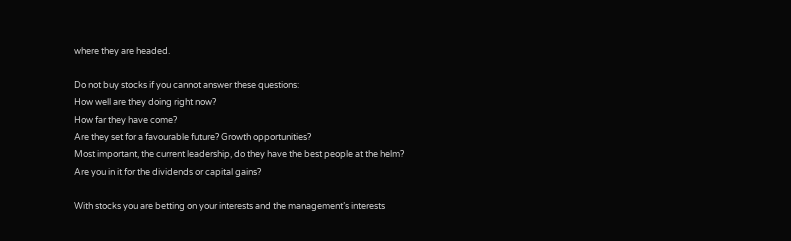where they are headed.

Do not buy stocks if you cannot answer these questions:
How well are they doing right now?
How far they have come?
Are they set for a favourable future? Growth opportunities?
Most important, the current leadership, do they have the best people at the helm?
Are you in it for the dividends or capital gains?

With stocks you are betting on your interests and the management’s interests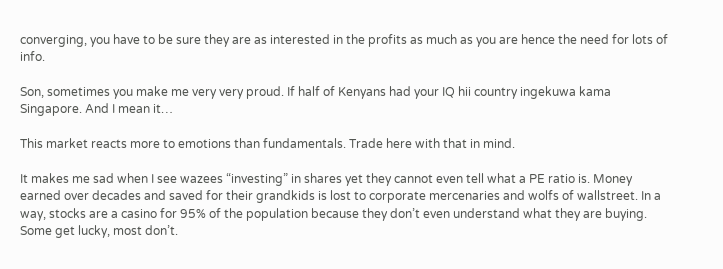converging, you have to be sure they are as interested in the profits as much as you are hence the need for lots of info.

Son, sometimes you make me very very proud. If half of Kenyans had your IQ hii country ingekuwa kama Singapore. And I mean it…

This market reacts more to emotions than fundamentals. Trade here with that in mind.

It makes me sad when I see wazees “investing” in shares yet they cannot even tell what a PE ratio is. Money earned over decades and saved for their grandkids is lost to corporate mercenaries and wolfs of wallstreet. In a way, stocks are a casino for 95% of the population because they don’t even understand what they are buying. Some get lucky, most don’t.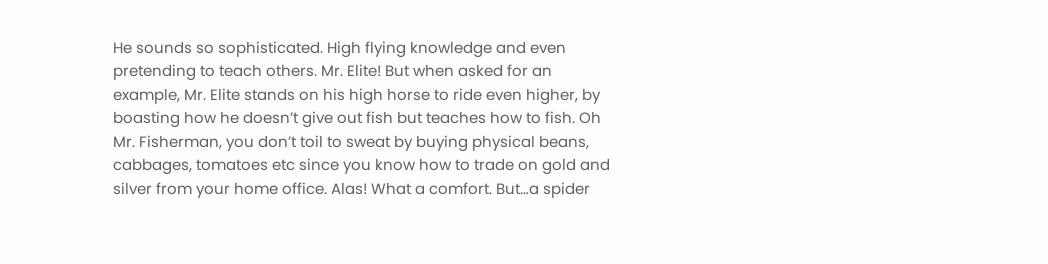He sounds so sophisticated. High flying knowledge and even pretending to teach others. Mr. Elite! But when asked for an example, Mr. Elite stands on his high horse to ride even higher, by boasting how he doesn’t give out fish but teaches how to fish. Oh Mr. Fisherman, you don’t toil to sweat by buying physical beans, cabbages, tomatoes etc since you know how to trade on gold and silver from your home office. Alas! What a comfort. But…a spider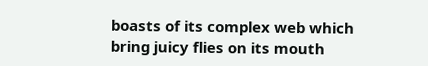boasts of its complex web which bring juicy flies on its mouth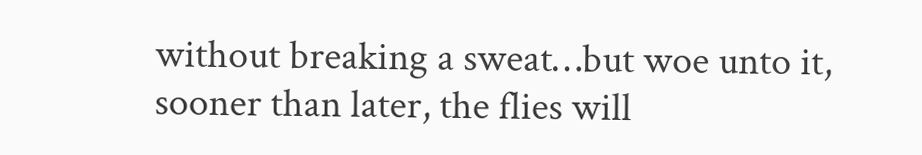without breaking a sweat…but woe unto it, sooner than later, the flies will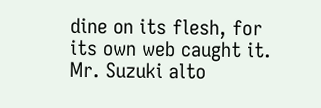dine on its flesh, for its own web caught it. Mr. Suzuki alto